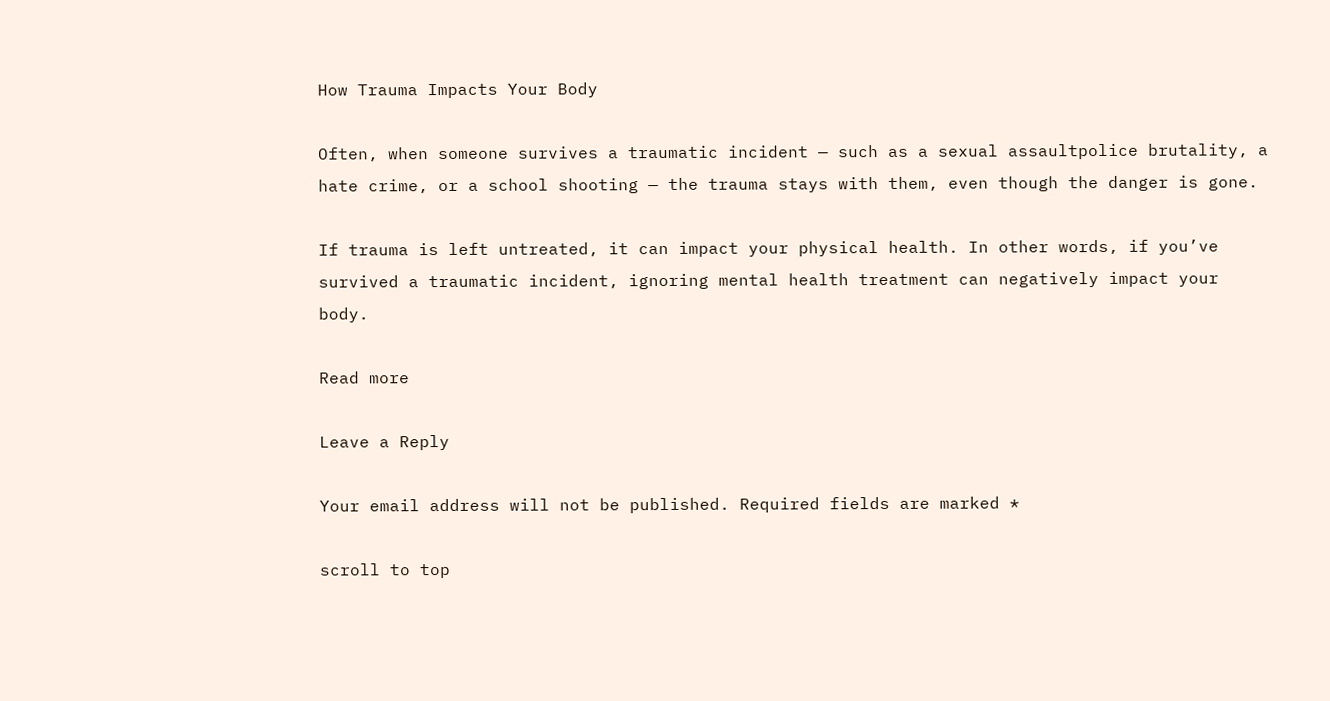How Trauma Impacts Your Body

Often, when someone survives a traumatic incident — such as a sexual assaultpolice brutality, a hate crime, or a school shooting — the trauma stays with them, even though the danger is gone.

If trauma is left untreated, it can impact your physical health. In other words, if you’ve survived a traumatic incident, ignoring mental health treatment can negatively impact your body.

Read more

Leave a Reply

Your email address will not be published. Required fields are marked *

scroll to top